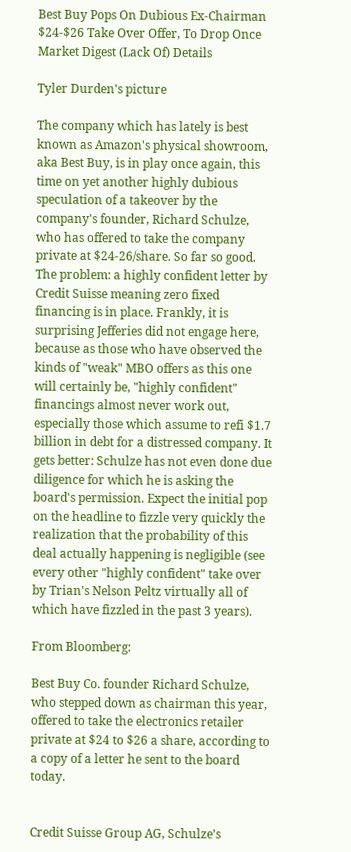Best Buy Pops On Dubious Ex-Chairman $24-$26 Take Over Offer, To Drop Once Market Digest (Lack Of) Details

Tyler Durden's picture

The company which has lately is best known as Amazon's physical showroom, aka Best Buy, is in play once again, this time on yet another highly dubious speculation of a takeover by the company's founder, Richard Schulze, who has offered to take the company private at $24-26/share. So far so good. The problem: a highly confident letter by Credit Suisse meaning zero fixed financing is in place. Frankly, it is surprising Jefferies did not engage here, because as those who have observed the kinds of "weak" MBO offers as this one will certainly be, "highly confident" financings almost never work out, especially those which assume to refi $1.7 billion in debt for a distressed company. It gets better: Schulze has not even done due diligence for which he is asking the board's permission. Expect the initial pop on the headline to fizzle very quickly the realization that the probability of this deal actually happening is negligible (see every other "highly confident" take over by Trian's Nelson Peltz virtually all of which have fizzled in the past 3 years).

From Bloomberg:

Best Buy Co. founder Richard Schulze, who stepped down as chairman this year, offered to take the electronics retailer private at $24 to $26 a share, according to a copy of a letter he sent to the board today.


Credit Suisse Group AG, Schulze’s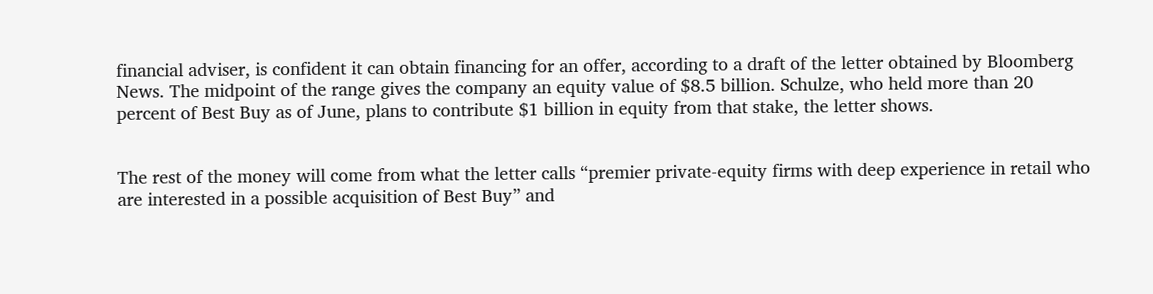financial adviser, is confident it can obtain financing for an offer, according to a draft of the letter obtained by Bloomberg News. The midpoint of the range gives the company an equity value of $8.5 billion. Schulze, who held more than 20 percent of Best Buy as of June, plans to contribute $1 billion in equity from that stake, the letter shows.


The rest of the money will come from what the letter calls “premier private-equity firms with deep experience in retail who are interested in a possible acquisition of Best Buy” and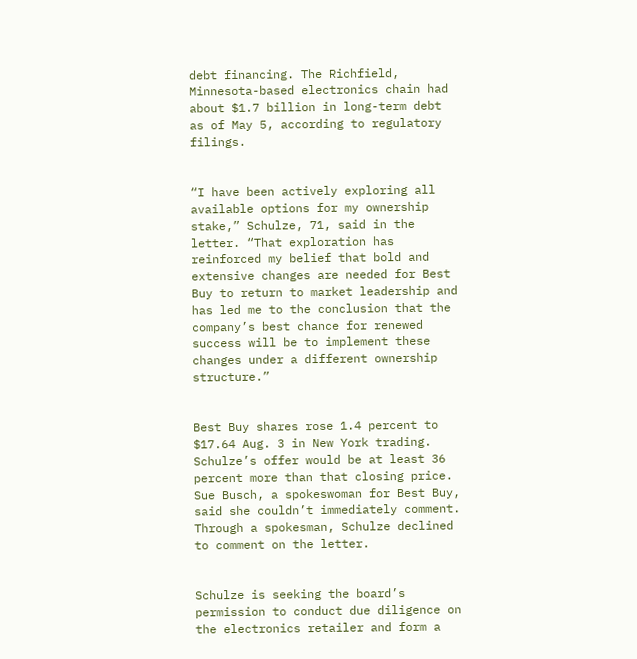debt financing. The Richfield, Minnesota-based electronics chain had about $1.7 billion in long-term debt as of May 5, according to regulatory filings.


“I have been actively exploring all available options for my ownership stake,” Schulze, 71, said in the letter. “That exploration has reinforced my belief that bold and extensive changes are needed for Best Buy to return to market leadership and has led me to the conclusion that the company’s best chance for renewed success will be to implement these changes under a different ownership structure.”


Best Buy shares rose 1.4 percent to $17.64 Aug. 3 in New York trading. Schulze’s offer would be at least 36 percent more than that closing price. Sue Busch, a spokeswoman for Best Buy, said she couldn’t immediately comment. Through a spokesman, Schulze declined to comment on the letter.


Schulze is seeking the board’s permission to conduct due diligence on the electronics retailer and form a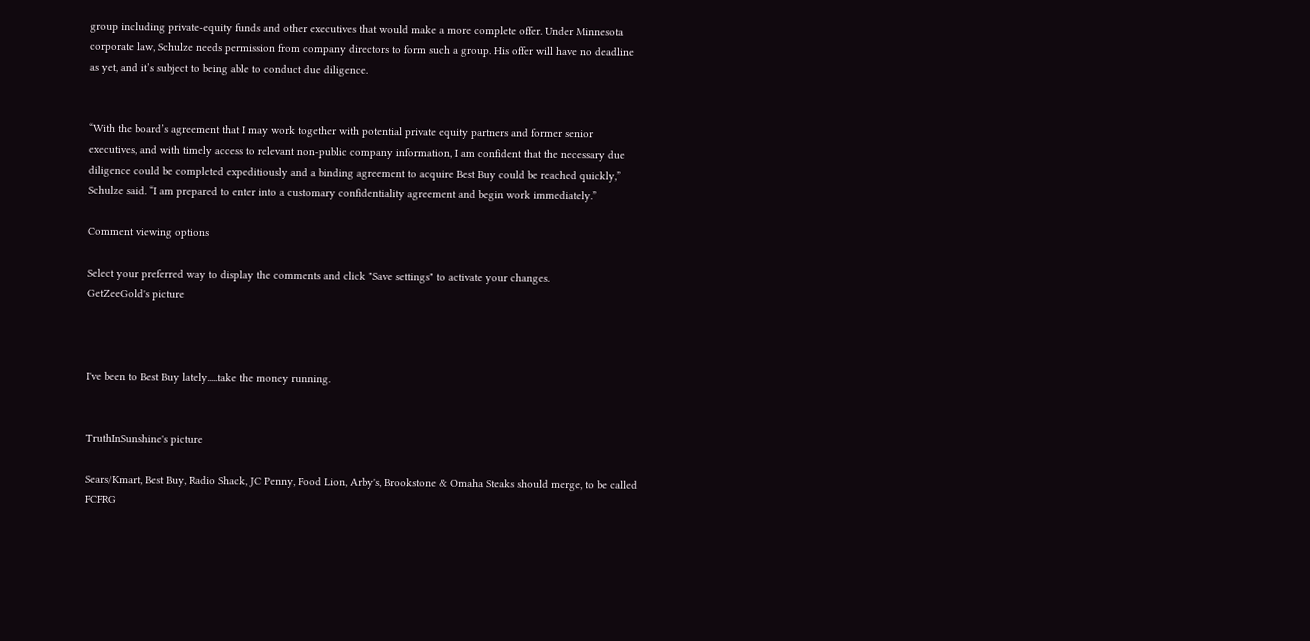group including private-equity funds and other executives that would make a more complete offer. Under Minnesota corporate law, Schulze needs permission from company directors to form such a group. His offer will have no deadline as yet, and it’s subject to being able to conduct due diligence.


“With the board’s agreement that I may work together with potential private equity partners and former senior executives, and with timely access to relevant non-public company information, I am confident that the necessary due diligence could be completed expeditiously and a binding agreement to acquire Best Buy could be reached quickly,” Schulze said. “I am prepared to enter into a customary confidentiality agreement and begin work immediately.”

Comment viewing options

Select your preferred way to display the comments and click "Save settings" to activate your changes.
GetZeeGold's picture



I've been to Best Buy lately.....take the money running.


TruthInSunshine's picture

Sears/Kmart, Best Buy, Radio Shack, JC Penny, Food Lion, Arby's, Brookstone & Omaha Steaks should merge, to be called FCFRG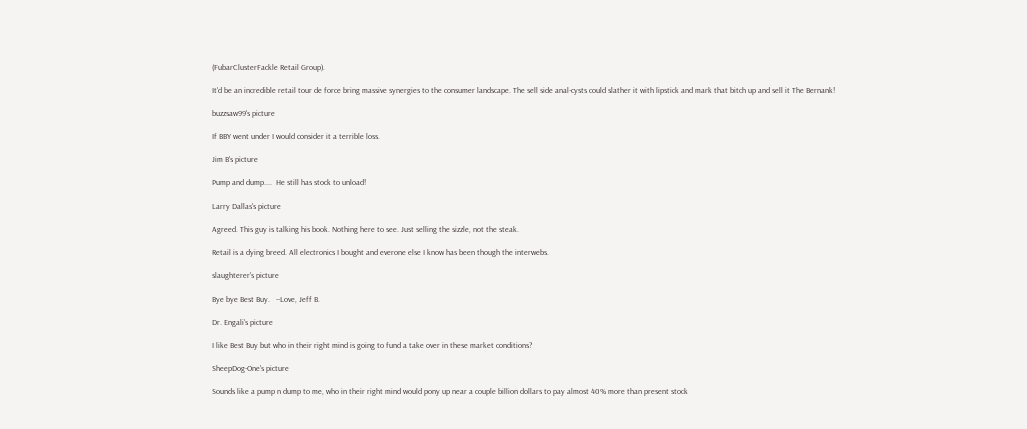(FubarClusterFackle Retail Group).

It'd be an incredible retail tour de force bring massive synergies to the consumer landscape. The sell side anal-cysts could slather it with lipstick and mark that bitch up and sell it The Bernank!

buzzsaw99's picture

If BBY went under I would consider it a terrible loss.

Jim B's picture

Pump and dump....  He still has stock to unload!

Larry Dallas's picture

Agreed. This guy is talking his book. Nothing here to see. Just selling the sizzle, not the steak.

Retail is a dying breed. All electronics I bought and everone else I know has been though the interwebs.

slaughterer's picture

Bye bye Best Buy.   --Love, Jeff B.

Dr. Engali's picture

I like Best Buy but who in their right mind is going to fund a take over in these market conditions?

SheepDog-One's picture

Sounds like a pump n dump to me, who in their right mind would pony up near a couple billion dollars to pay almost 40% more than present stock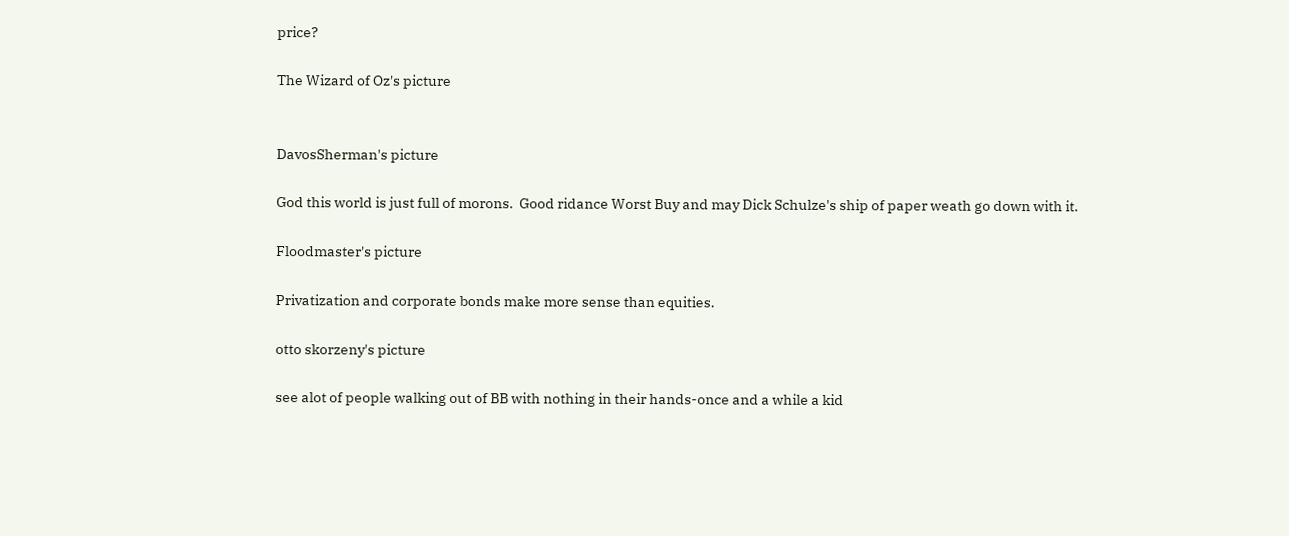price?

The Wizard of Oz's picture


DavosSherman's picture

God this world is just full of morons.  Good ridance Worst Buy and may Dick Schulze's ship of paper weath go down with it.

Floodmaster's picture

Privatization and corporate bonds make more sense than equities.

otto skorzeny's picture

see alot of people walking out of BB with nothing in their hands-once and a while a kid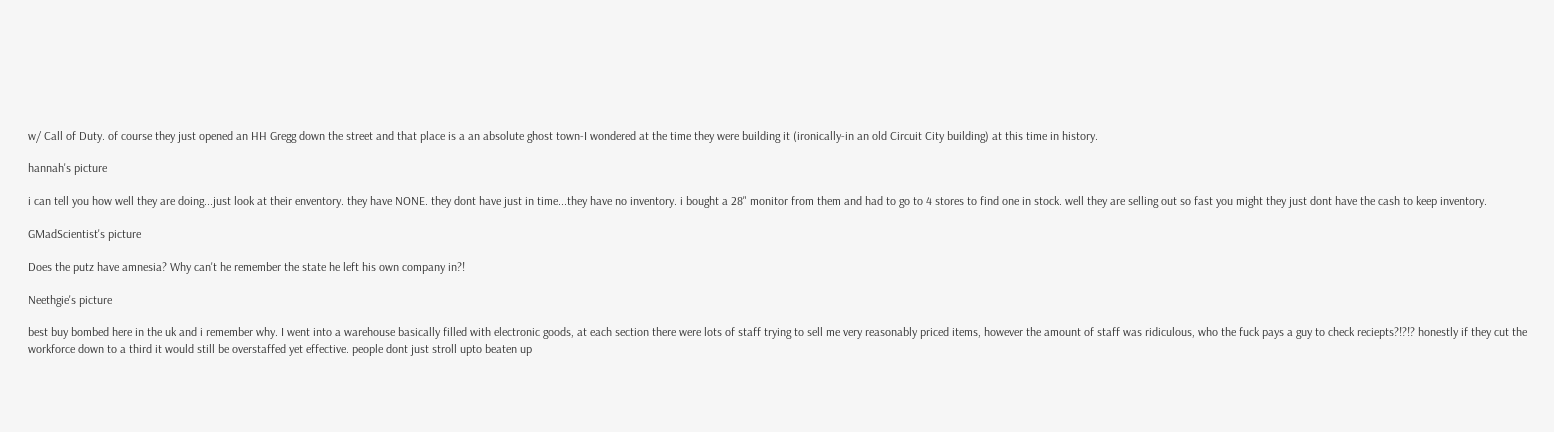w/ Call of Duty. of course they just opened an HH Gregg down the street and that place is a an absolute ghost town-I wondered at the time they were building it (ironically-in an old Circuit City building) at this time in history.

hannah's picture

i can tell you how well they are doing...just look at their enventory. they have NONE. they dont have just in time...they have no inventory. i bought a 28" monitor from them and had to go to 4 stores to find one in stock. well they are selling out so fast you might they just dont have the cash to keep inventory.

GMadScientist's picture

Does the putz have amnesia? Why can't he remember the state he left his own company in?!

Neethgie's picture

best buy bombed here in the uk and i remember why. I went into a warehouse basically filled with electronic goods, at each section there were lots of staff trying to sell me very reasonably priced items, however the amount of staff was ridiculous, who the fuck pays a guy to check reciepts?!?!? honestly if they cut the workforce down to a third it would still be overstaffed yet effective. people dont just stroll upto beaten up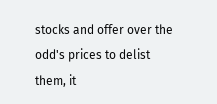stocks and offer over the odd's prices to delist them, it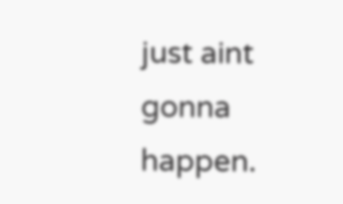just aint gonna happen.